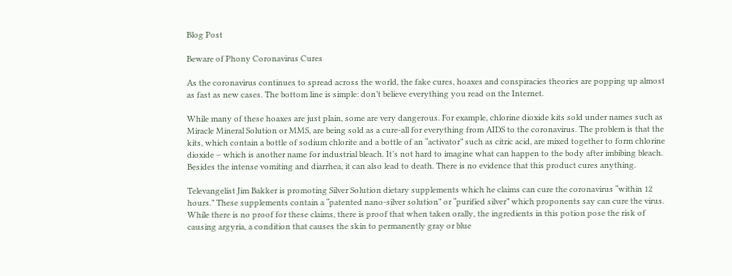Blog Post

Beware of Phony Coronavirus Cures

As the coronavirus continues to spread across the world, the fake cures, hoaxes and conspiracies theories are popping up almost as fast as new cases. The bottom line is simple: don’t believe everything you read on the Internet.

While many of these hoaxes are just plain, some are very dangerous. For example, chlorine dioxide kits sold under names such as Miracle Mineral Solution or MMS, are being sold as a cure-all for everything from AIDS to the coronavirus. The problem is that the kits, which contain a bottle of sodium chlorite and a bottle of an “activator” such as citric acid, are mixed together to form chlorine dioxide – which is another name for industrial bleach. It’s not hard to imagine what can happen to the body after imbibing bleach. Besides the intense vomiting and diarrhea, it can also lead to death. There is no evidence that this product cures anything.

Televangelist Jim Bakker is promoting Silver Solution dietary supplements which he claims can cure the coronavirus “within 12 hours.” These supplements contain a “patented nano-silver solution” or “purified silver” which proponents say can cure the virus. While there is no proof for these claims, there is proof that when taken orally, the ingredients in this potion pose the risk of causing argyria, a condition that causes the skin to permanently gray or blue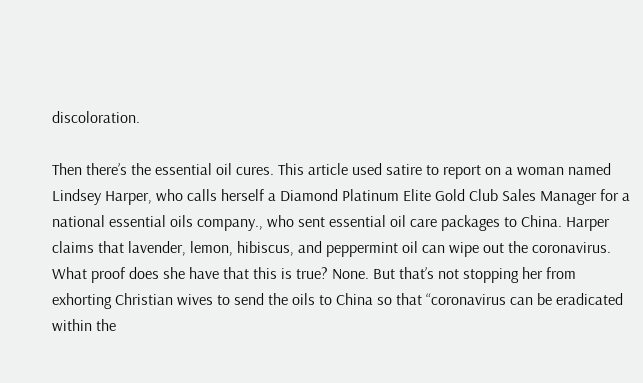discoloration.

Then there’s the essential oil cures. This article used satire to report on a woman named Lindsey Harper, who calls herself a Diamond Platinum Elite Gold Club Sales Manager for a national essential oils company., who sent essential oil care packages to China. Harper claims that lavender, lemon, hibiscus, and peppermint oil can wipe out the coronavirus. What proof does she have that this is true? None. But that’s not stopping her from exhorting Christian wives to send the oils to China so that “coronavirus can be eradicated within the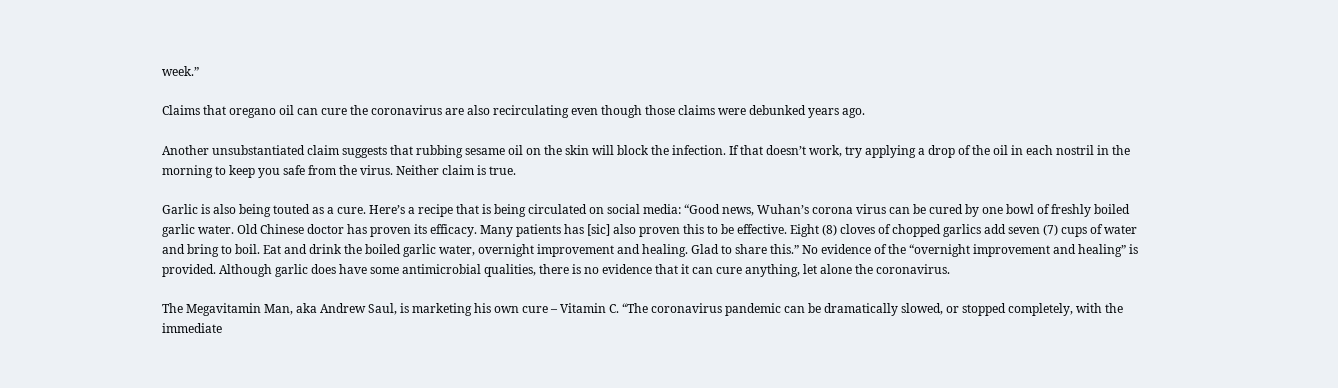week.”

Claims that oregano oil can cure the coronavirus are also recirculating even though those claims were debunked years ago.

Another unsubstantiated claim suggests that rubbing sesame oil on the skin will block the infection. If that doesn’t work, try applying a drop of the oil in each nostril in the morning to keep you safe from the virus. Neither claim is true.

Garlic is also being touted as a cure. Here’s a recipe that is being circulated on social media: “Good news, Wuhan’s corona virus can be cured by one bowl of freshly boiled garlic water. Old Chinese doctor has proven its efficacy. Many patients has [sic] also proven this to be effective. Eight (8) cloves of chopped garlics add seven (7) cups of water and bring to boil. Eat and drink the boiled garlic water, overnight improvement and healing. Glad to share this.” No evidence of the “overnight improvement and healing” is provided. Although garlic does have some antimicrobial qualities, there is no evidence that it can cure anything, let alone the coronavirus.

The Megavitamin Man, aka Andrew Saul, is marketing his own cure – Vitamin C. “The coronavirus pandemic can be dramatically slowed, or stopped completely, with the immediate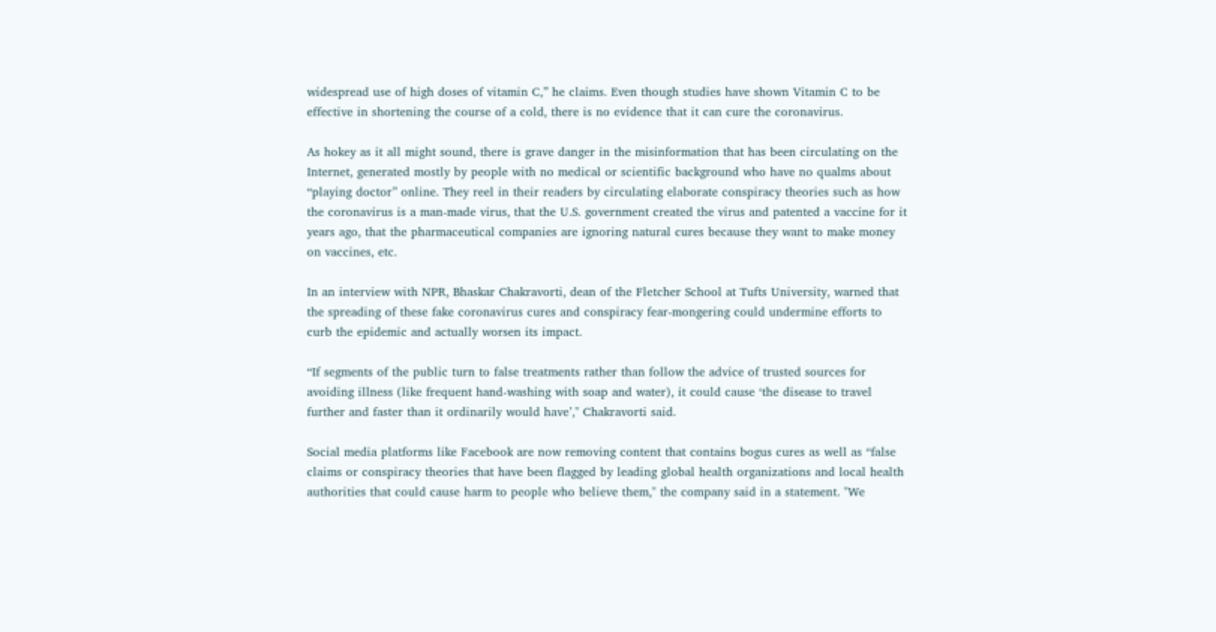widespread use of high doses of vitamin C,” he claims. Even though studies have shown Vitamin C to be effective in shortening the course of a cold, there is no evidence that it can cure the coronavirus.

As hokey as it all might sound, there is grave danger in the misinformation that has been circulating on the Internet, generated mostly by people with no medical or scientific background who have no qualms about “playing doctor” online. They reel in their readers by circulating elaborate conspiracy theories such as how the coronavirus is a man-made virus, that the U.S. government created the virus and patented a vaccine for it years ago, that the pharmaceutical companies are ignoring natural cures because they want to make money on vaccines, etc.

In an interview with NPR, Bhaskar Chakravorti, dean of the Fletcher School at Tufts University, warned that the spreading of these fake coronavirus cures and conspiracy fear-mongering could undermine efforts to curb the epidemic and actually worsen its impact.

“If segments of the public turn to false treatments rather than follow the advice of trusted sources for avoiding illness (like frequent hand-washing with soap and water), it could cause ‘the disease to travel further and faster than it ordinarily would have’," Chakravorti said.

Social media platforms like Facebook are now removing content that contains bogus cures as well as “false claims or conspiracy theories that have been flagged by leading global health organizations and local health authorities that could cause harm to people who believe them," the company said in a statement. "We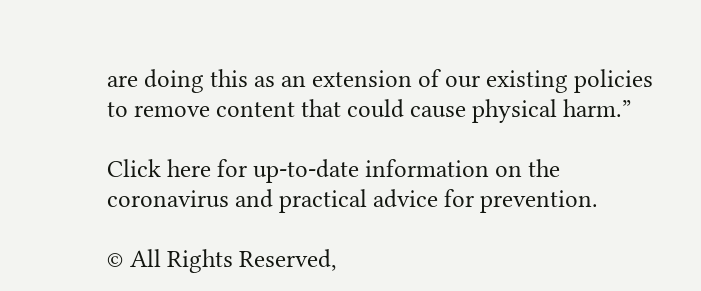are doing this as an extension of our existing policies to remove content that could cause physical harm.”

Click here for up-to-date information on the coronavirus and practical advice for prevention.

© All Rights Reserved,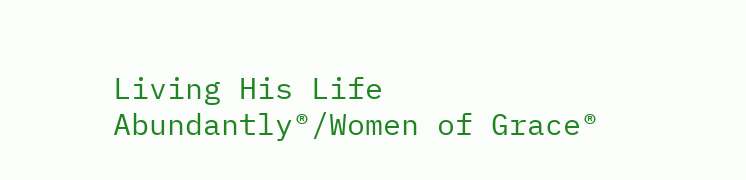Living His Life Abundantly®/Women of Grace®